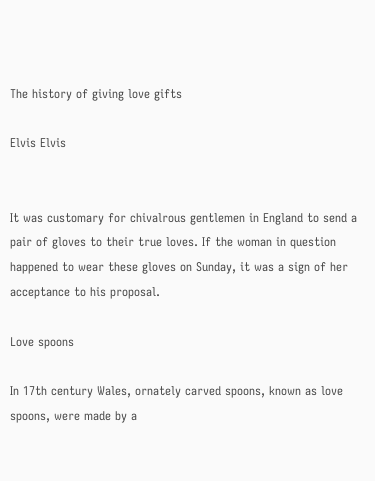The history of giving love gifts

Elvis Elvis


It was customary for chivalrous gentlemen in England to send a pair of gloves to their true loves. If the woman in question happened to wear these gloves on Sunday, it was a sign of her acceptance to his proposal.

Love spoons

In 17th century Wales, ornately carved spoons, known as love spoons, were made by a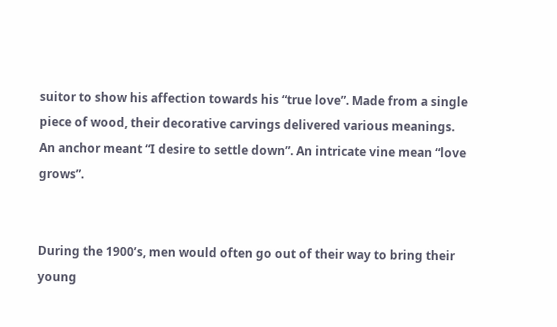suitor to show his affection towards his “true love”. Made from a single piece of wood, their decorative carvings delivered various meanings. An anchor meant “I desire to settle down”. An intricate vine mean “love grows”.


During the 1900’s, men would often go out of their way to bring their young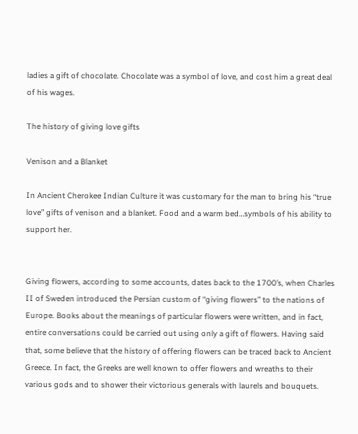ladies a gift of chocolate. Chocolate was a symbol of love, and cost him a great deal of his wages.

The history of giving love gifts

Venison and a Blanket

In Ancient Cherokee Indian Culture it was customary for the man to bring his “true love” gifts of venison and a blanket. Food and a warm bed…symbols of his ability to support her.


Giving flowers, according to some accounts, dates back to the 1700’s, when Charles II of Sweden introduced the Persian custom of “giving flowers” to the nations of Europe. Books about the meanings of particular flowers were written, and in fact, entire conversations could be carried out using only a gift of flowers. Having said that, some believe that the history of offering flowers can be traced back to Ancient Greece. In fact, the Greeks are well known to offer flowers and wreaths to their various gods and to shower their victorious generals with laurels and bouquets.